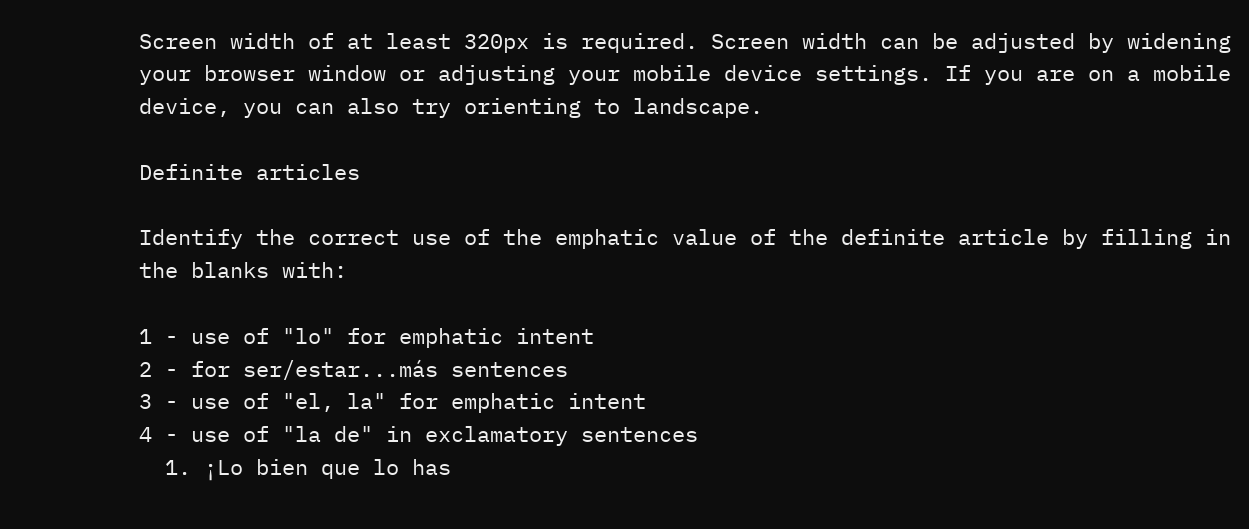Screen width of at least 320px is required. Screen width can be adjusted by widening your browser window or adjusting your mobile device settings. If you are on a mobile device, you can also try orienting to landscape.

Definite articles

Identify the correct use of the emphatic value of the definite article by filling in the blanks with:

1 - use of "lo" for emphatic intent
2 - for ser/estar...más sentences
3 - use of "el, la" for emphatic intent
4 - use of "la de" in exclamatory sentences
  1. ¡Lo bien que lo has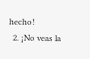hecho!
  2. ¡No veas la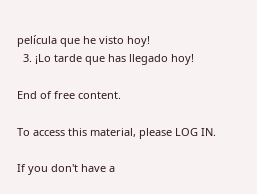película que he visto hoy!
  3. ¡Lo tarde que has llegado hoy!

End of free content.

To access this material, please LOG IN.

If you don't have a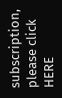subscription, please click HERE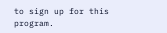to sign up for this program.